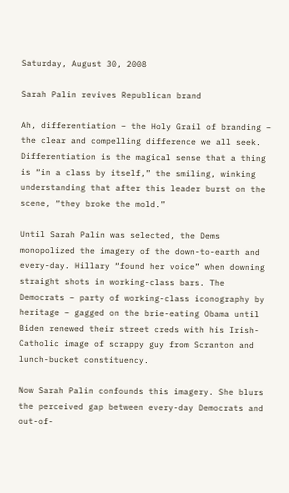Saturday, August 30, 2008

Sarah Palin revives Republican brand

Ah, differentiation – the Holy Grail of branding – the clear and compelling difference we all seek. Differentiation is the magical sense that a thing is “in a class by itself,” the smiling, winking understanding that after this leader burst on the scene, “they broke the mold.”

Until Sarah Palin was selected, the Dems monopolized the imagery of the down-to-earth and every-day. Hillary “found her voice” when downing straight shots in working-class bars. The Democrats – party of working-class iconography by heritage – gagged on the brie-eating Obama until Biden renewed their street creds with his Irish-Catholic image of scrappy guy from Scranton and lunch-bucket constituency.

Now Sarah Palin confounds this imagery. She blurs the perceived gap between every-day Democrats and out-of-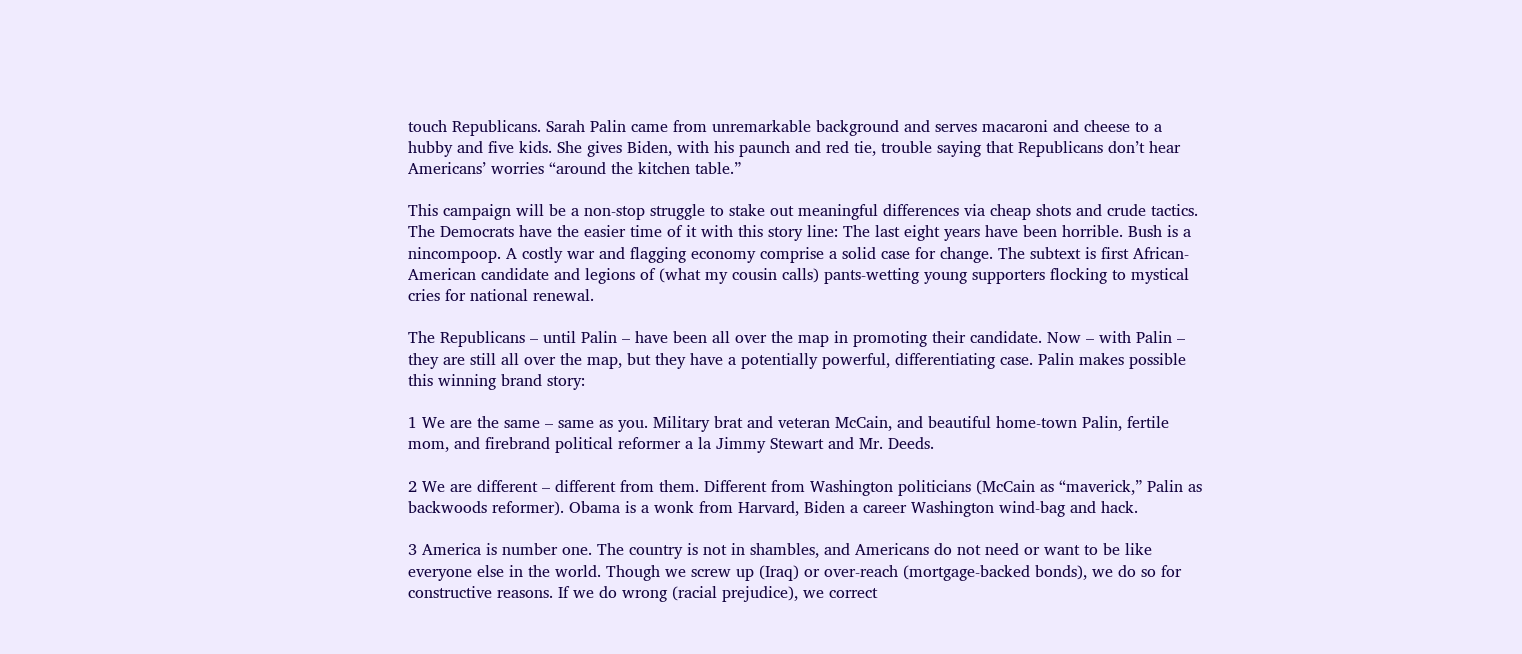touch Republicans. Sarah Palin came from unremarkable background and serves macaroni and cheese to a hubby and five kids. She gives Biden, with his paunch and red tie, trouble saying that Republicans don’t hear Americans’ worries “around the kitchen table.”

This campaign will be a non-stop struggle to stake out meaningful differences via cheap shots and crude tactics. The Democrats have the easier time of it with this story line: The last eight years have been horrible. Bush is a nincompoop. A costly war and flagging economy comprise a solid case for change. The subtext is first African-American candidate and legions of (what my cousin calls) pants-wetting young supporters flocking to mystical cries for national renewal.

The Republicans – until Palin – have been all over the map in promoting their candidate. Now – with Palin – they are still all over the map, but they have a potentially powerful, differentiating case. Palin makes possible this winning brand story:

1 We are the same – same as you. Military brat and veteran McCain, and beautiful home-town Palin, fertile mom, and firebrand political reformer a la Jimmy Stewart and Mr. Deeds.

2 We are different – different from them. Different from Washington politicians (McCain as “maverick,” Palin as backwoods reformer). Obama is a wonk from Harvard, Biden a career Washington wind-bag and hack.

3 America is number one. The country is not in shambles, and Americans do not need or want to be like everyone else in the world. Though we screw up (Iraq) or over-reach (mortgage-backed bonds), we do so for constructive reasons. If we do wrong (racial prejudice), we correct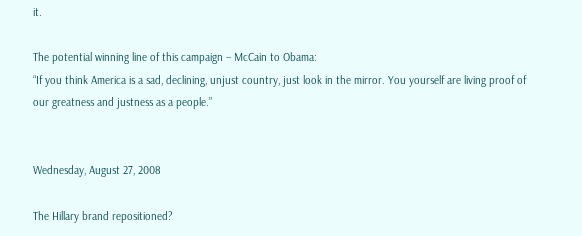it.

The potential winning line of this campaign – McCain to Obama:
“If you think America is a sad, declining, unjust country, just look in the mirror. You yourself are living proof of our greatness and justness as a people.”


Wednesday, August 27, 2008

The Hillary brand repositioned?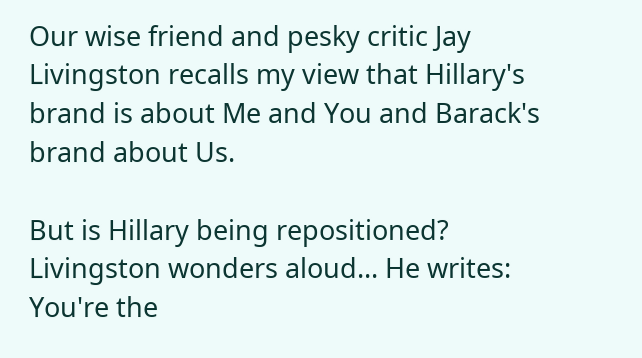Our wise friend and pesky critic Jay Livingston recalls my view that Hillary's brand is about Me and You and Barack's brand about Us.

But is Hillary being repositioned? Livingston wonders aloud... He writes:
You're the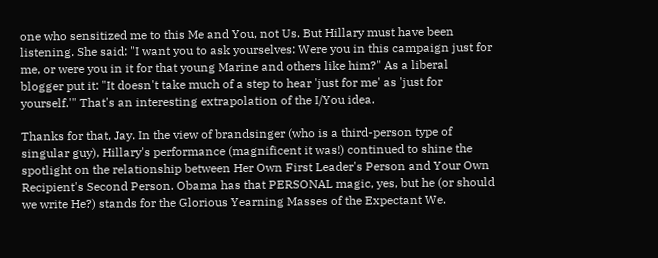one who sensitized me to this Me and You, not Us. But Hillary must have been listening. She said: "I want you to ask yourselves: Were you in this campaign just for me, or were you in it for that young Marine and others like him?" As a liberal blogger put it: "It doesn't take much of a step to hear 'just for me' as 'just for yourself.'" That's an interesting extrapolation of the I/You idea.

Thanks for that, Jay. In the view of brandsinger (who is a third-person type of singular guy), Hillary's performance (magnificent it was!) continued to shine the spotlight on the relationship between Her Own First Leader's Person and Your Own Recipient's Second Person. Obama has that PERSONAL magic, yes, but he (or should we write He?) stands for the Glorious Yearning Masses of the Expectant We.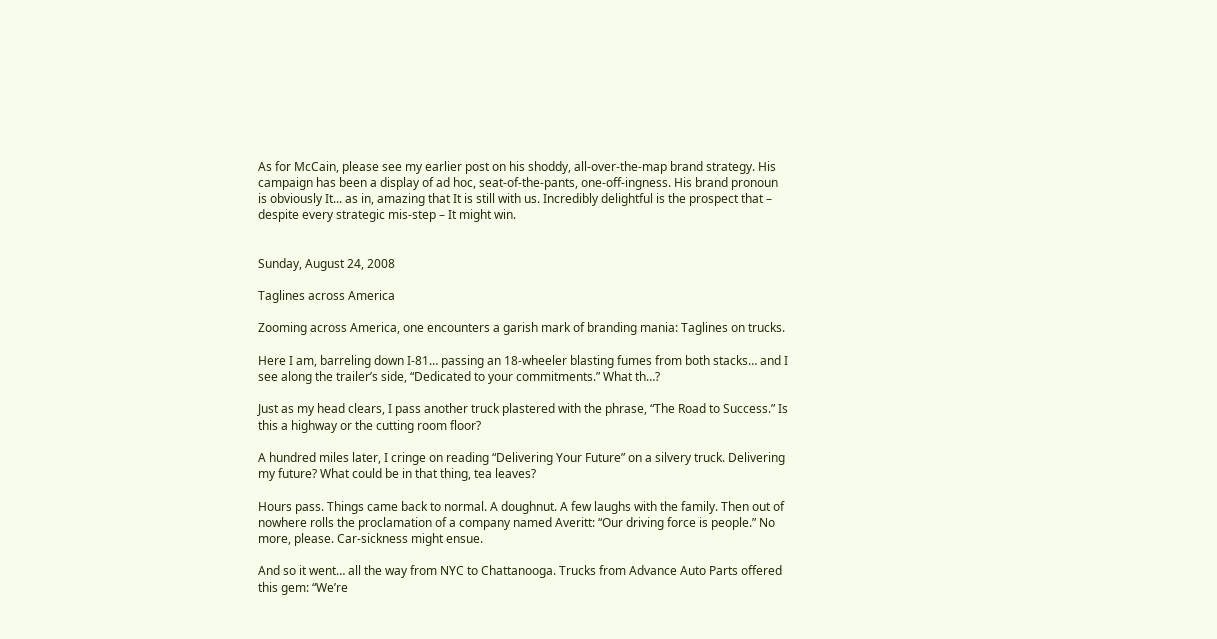As for McCain, please see my earlier post on his shoddy, all-over-the-map brand strategy. His campaign has been a display of ad hoc, seat-of-the-pants, one-off-ingness. His brand pronoun is obviously It... as in, amazing that It is still with us. Incredibly delightful is the prospect that – despite every strategic mis-step – It might win.


Sunday, August 24, 2008

Taglines across America

Zooming across America, one encounters a garish mark of branding mania: Taglines on trucks.

Here I am, barreling down I-81… passing an 18-wheeler blasting fumes from both stacks… and I see along the trailer’s side, “Dedicated to your commitments.” What th…?

Just as my head clears, I pass another truck plastered with the phrase, “The Road to Success.” Is this a highway or the cutting room floor?

A hundred miles later, I cringe on reading “Delivering Your Future” on a silvery truck. Delivering my future? What could be in that thing, tea leaves?

Hours pass. Things came back to normal. A doughnut. A few laughs with the family. Then out of nowhere rolls the proclamation of a company named Averitt: “Our driving force is people.” No more, please. Car-sickness might ensue.

And so it went… all the way from NYC to Chattanooga. Trucks from Advance Auto Parts offered this gem: “We’re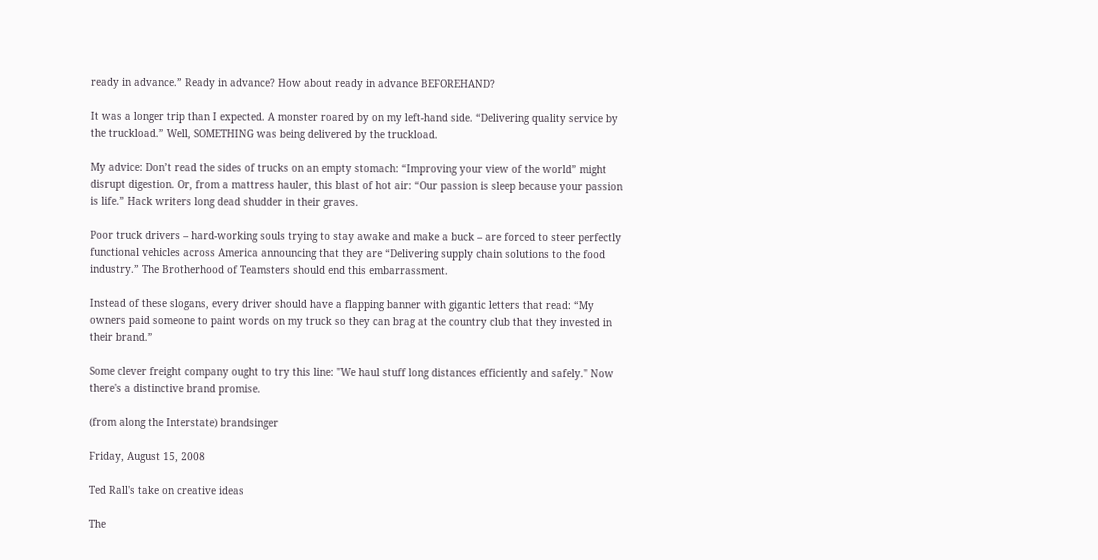ready in advance.” Ready in advance? How about ready in advance BEFOREHAND?

It was a longer trip than I expected. A monster roared by on my left-hand side. “Delivering quality service by the truckload.” Well, SOMETHING was being delivered by the truckload.

My advice: Don’t read the sides of trucks on an empty stomach: “Improving your view of the world” might disrupt digestion. Or, from a mattress hauler, this blast of hot air: “Our passion is sleep because your passion is life.” Hack writers long dead shudder in their graves.

Poor truck drivers – hard-working souls trying to stay awake and make a buck – are forced to steer perfectly functional vehicles across America announcing that they are “Delivering supply chain solutions to the food industry.” The Brotherhood of Teamsters should end this embarrassment.

Instead of these slogans, every driver should have a flapping banner with gigantic letters that read: “My owners paid someone to paint words on my truck so they can brag at the country club that they invested in their brand.”

Some clever freight company ought to try this line: "We haul stuff long distances efficiently and safely." Now there's a distinctive brand promise.

(from along the Interstate) brandsinger

Friday, August 15, 2008

Ted Rall's take on creative ideas

The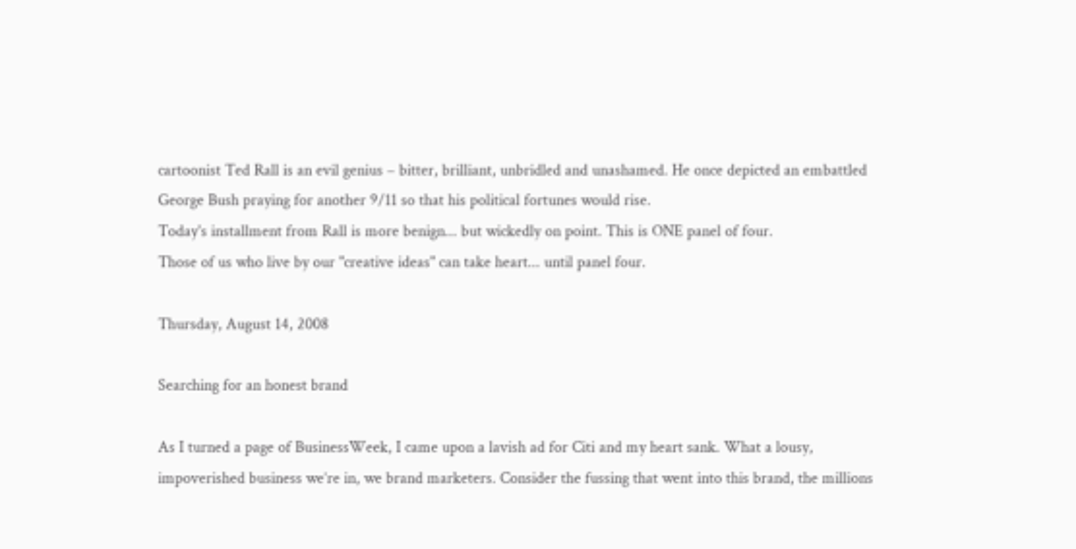cartoonist Ted Rall is an evil genius – bitter, brilliant, unbridled and unashamed. He once depicted an embattled George Bush praying for another 9/11 so that his political fortunes would rise.
Today's installment from Rall is more benign... but wickedly on point. This is ONE panel of four.
Those of us who live by our "creative ideas" can take heart... until panel four.

Thursday, August 14, 2008

Searching for an honest brand

As I turned a page of BusinessWeek, I came upon a lavish ad for Citi and my heart sank. What a lousy, impoverished business we’re in, we brand marketers. Consider the fussing that went into this brand, the millions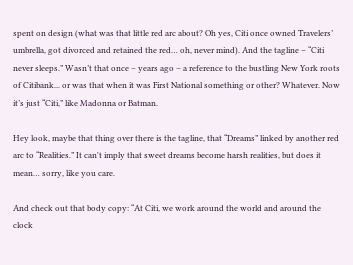spent on design (what was that little red arc about? Oh yes, Citi once owned Travelers’ umbrella, got divorced and retained the red… oh, never mind). And the tagline – “Citi never sleeps.” Wasn’t that once – years ago – a reference to the bustling New York roots of Citibank... or was that when it was First National something or other? Whatever. Now it’s just “Citi,” like Madonna or Batman.

Hey look, maybe that thing over there is the tagline, that “Dreams” linked by another red arc to “Realities.” It can't imply that sweet dreams become harsh realities, but does it mean… sorry, like you care.

And check out that body copy: “At Citi, we work around the world and around the clock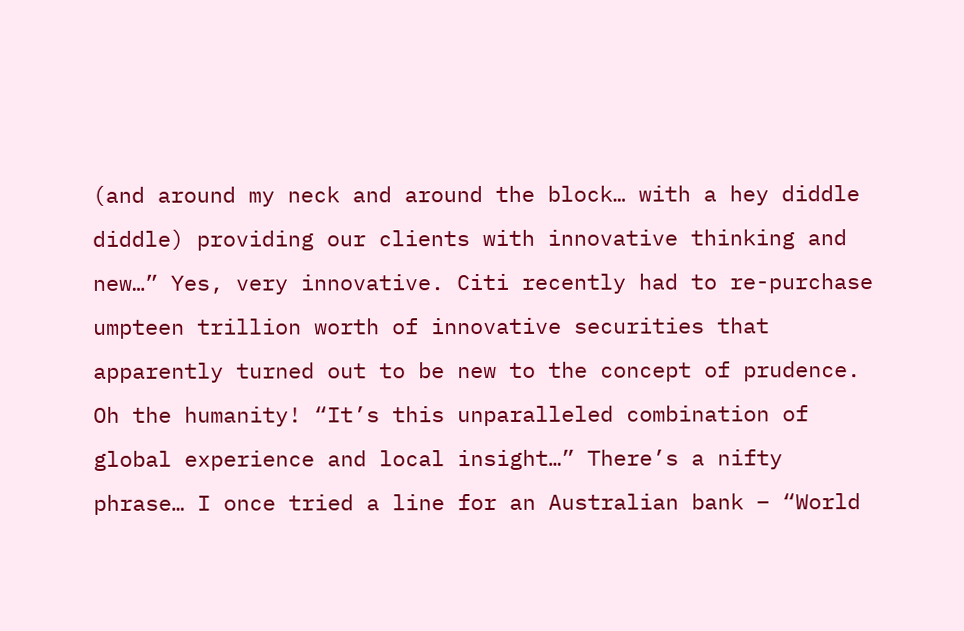(and around my neck and around the block… with a hey diddle diddle) providing our clients with innovative thinking and new…” Yes, very innovative. Citi recently had to re-purchase umpteen trillion worth of innovative securities that apparently turned out to be new to the concept of prudence. Oh the humanity! “It’s this unparalleled combination of global experience and local insight…” There’s a nifty phrase… I once tried a line for an Australian bank – “World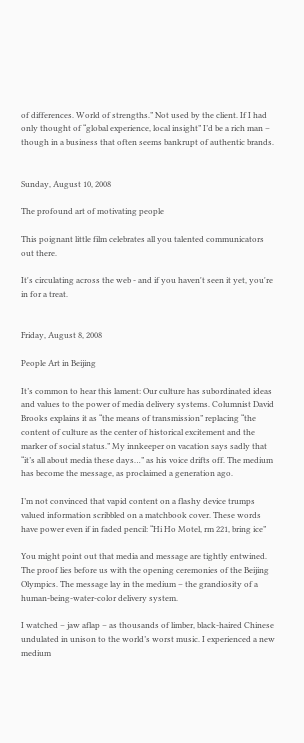of differences. World of strengths.” Not used by the client. If I had only thought of “global experience, local insight” I’d be a rich man – though in a business that often seems bankrupt of authentic brands.


Sunday, August 10, 2008

The profound art of motivating people

This poignant little film celebrates all you talented communicators out there.

It's circulating across the web - and if you haven't seen it yet, you're in for a treat.


Friday, August 8, 2008

People Art in Beijing

It’s common to hear this lament: Our culture has subordinated ideas and values to the power of media delivery systems. Columnist David Brooks explains it as “the means of transmission” replacing “the content of culture as the center of historical excitement and the marker of social status.” My innkeeper on vacation says sadly that “it’s all about media these days…” as his voice drifts off. The medium has become the message, as proclaimed a generation ago.

I’m not convinced that vapid content on a flashy device trumps valued information scribbled on a matchbook cover. These words have power even if in faded pencil: “Hi Ho Motel, rm 221, bring ice”

You might point out that media and message are tightly entwined. The proof lies before us with the opening ceremonies of the Beijing Olympics. The message lay in the medium – the grandiosity of a human-being-water-color delivery system.

I watched – jaw aflap – as thousands of limber, black-haired Chinese undulated in unison to the world’s worst music. I experienced a new medium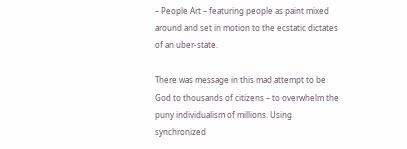– People Art – featuring people as paint mixed around and set in motion to the ecstatic dictates of an uber-state.

There was message in this mad attempt to be God to thousands of citizens – to overwhelm the puny individualism of millions. Using synchronized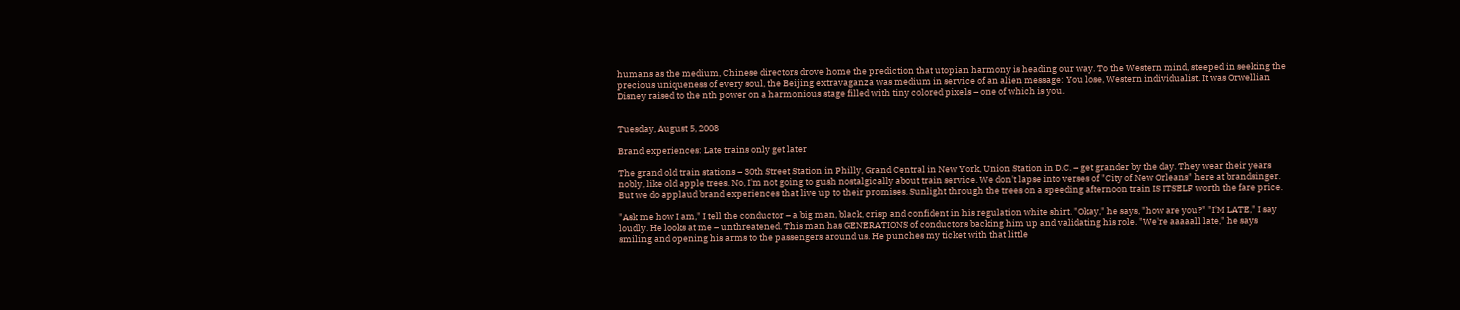humans as the medium, Chinese directors drove home the prediction that utopian harmony is heading our way. To the Western mind, steeped in seeking the precious uniqueness of every soul, the Beijing extravaganza was medium in service of an alien message: You lose, Western individualist. It was Orwellian Disney raised to the nth power on a harmonious stage filled with tiny colored pixels – one of which is you.


Tuesday, August 5, 2008

Brand experiences: Late trains only get later

The grand old train stations – 30th Street Station in Philly, Grand Central in New York, Union Station in D.C. – get grander by the day. They wear their years nobly, like old apple trees. No, I'm not going to gush nostalgically about train service. We don't lapse into verses of "City of New Orleans" here at brandsinger. But we do applaud brand experiences that live up to their promises. Sunlight through the trees on a speeding afternoon train IS ITSELF worth the fare price.

"Ask me how I am," I tell the conductor – a big man, black, crisp and confident in his regulation white shirt. "Okay," he says, "how are you?" "I'M LATE," I say loudly. He looks at me – unthreatened. This man has GENERATIONS of conductors backing him up and validating his role. "We're aaaaall late," he says smiling and opening his arms to the passengers around us. He punches my ticket with that little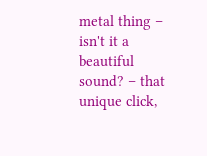metal thing – isn't it a beautiful sound? – that unique click,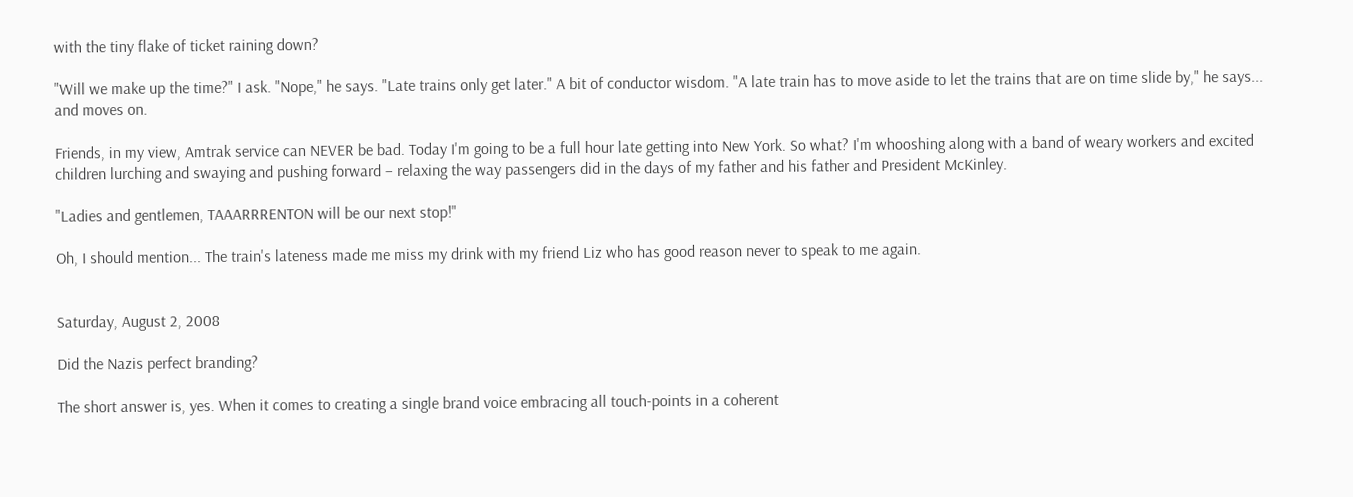with the tiny flake of ticket raining down?

"Will we make up the time?" I ask. "Nope," he says. "Late trains only get later." A bit of conductor wisdom. "A late train has to move aside to let the trains that are on time slide by," he says... and moves on.

Friends, in my view, Amtrak service can NEVER be bad. Today I'm going to be a full hour late getting into New York. So what? I'm whooshing along with a band of weary workers and excited children lurching and swaying and pushing forward – relaxing the way passengers did in the days of my father and his father and President McKinley.

"Ladies and gentlemen, TAAARRRENTON will be our next stop!"

Oh, I should mention... The train's lateness made me miss my drink with my friend Liz who has good reason never to speak to me again.


Saturday, August 2, 2008

Did the Nazis perfect branding?

The short answer is, yes. When it comes to creating a single brand voice embracing all touch-points in a coherent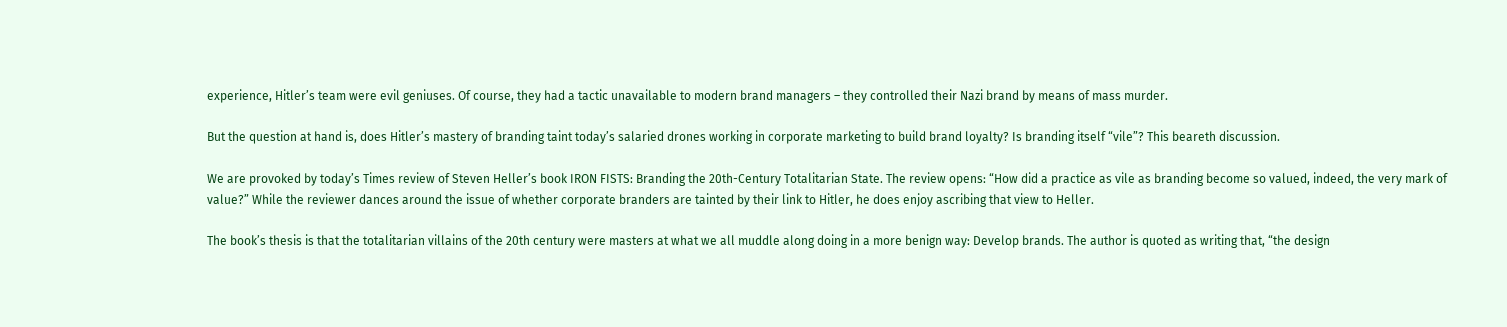experience, Hitler’s team were evil geniuses. Of course, they had a tactic unavailable to modern brand managers – they controlled their Nazi brand by means of mass murder.

But the question at hand is, does Hitler’s mastery of branding taint today’s salaried drones working in corporate marketing to build brand loyalty? Is branding itself “vile”? This beareth discussion.

We are provoked by today’s Times review of Steven Heller’s book IRON FISTS: Branding the 20th-Century Totalitarian State. The review opens: “How did a practice as vile as branding become so valued, indeed, the very mark of value?” While the reviewer dances around the issue of whether corporate branders are tainted by their link to Hitler, he does enjoy ascribing that view to Heller.

The book’s thesis is that the totalitarian villains of the 20th century were masters at what we all muddle along doing in a more benign way: Develop brands. The author is quoted as writing that, “the design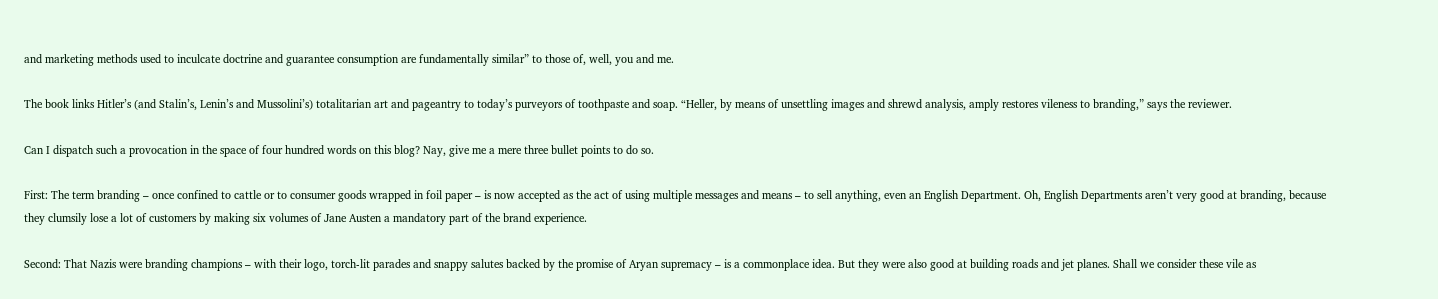and marketing methods used to inculcate doctrine and guarantee consumption are fundamentally similar” to those of, well, you and me.

The book links Hitler’s (and Stalin’s, Lenin’s and Mussolini’s) totalitarian art and pageantry to today’s purveyors of toothpaste and soap. “Heller, by means of unsettling images and shrewd analysis, amply restores vileness to branding,” says the reviewer.

Can I dispatch such a provocation in the space of four hundred words on this blog? Nay, give me a mere three bullet points to do so.

First: The term branding – once confined to cattle or to consumer goods wrapped in foil paper – is now accepted as the act of using multiple messages and means – to sell anything, even an English Department. Oh, English Departments aren’t very good at branding, because they clumsily lose a lot of customers by making six volumes of Jane Austen a mandatory part of the brand experience.

Second: That Nazis were branding champions – with their logo, torch-lit parades and snappy salutes backed by the promise of Aryan supremacy – is a commonplace idea. But they were also good at building roads and jet planes. Shall we consider these vile as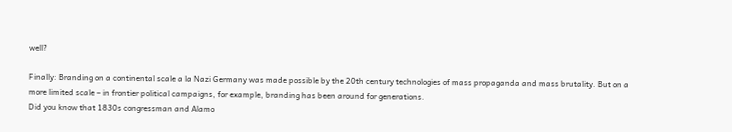well?

Finally: Branding on a continental scale a la Nazi Germany was made possible by the 20th century technologies of mass propaganda and mass brutality. But on a more limited scale – in frontier political campaigns, for example, branding has been around for generations.
Did you know that 1830s congressman and Alamo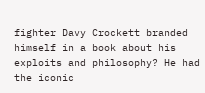fighter Davy Crockett branded himself in a book about his exploits and philosophy? He had the iconic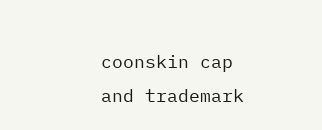coonskin cap and trademark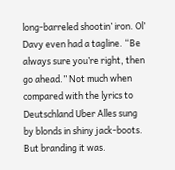long-barreled shootin’ iron. Ol’ Davy even had a tagline. “Be always sure you’re right, then go ahead.” Not much when compared with the lyrics to Deutschland Uber Alles sung by blonds in shiny jack-boots. But branding it was.